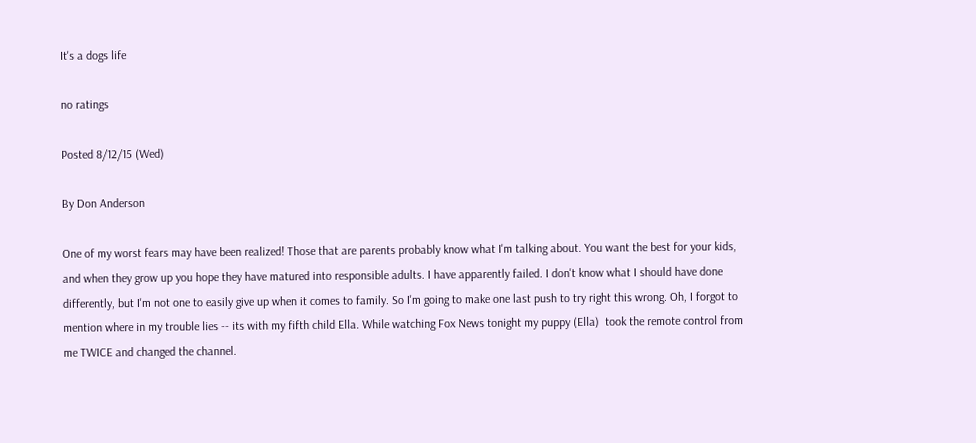It's a dogs life

no ratings

Posted 8/12/15 (Wed)

By Don Anderson

One of my worst fears may have been realized! Those that are parents probably know what I'm talking about. You want the best for your kids, and when they grow up you hope they have matured into responsible adults. I have apparently failed. I don't know what I should have done differently, but I'm not one to easily give up when it comes to family. So I'm going to make one last push to try right this wrong. Oh, I forgot to mention where in my trouble lies -- its with my fifth child Ella. While watching Fox News tonight my puppy (Ella)  took the remote control from me TWICE and changed the channel.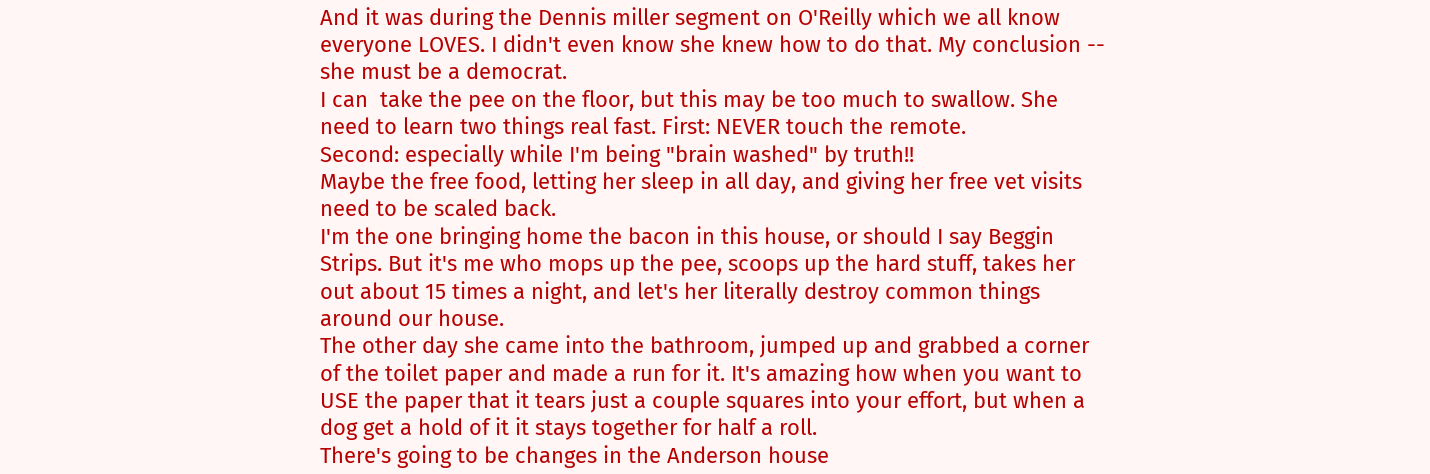And it was during the Dennis miller segment on O'Reilly which we all know everyone LOVES. I didn't even know she knew how to do that. My conclusion -- she must be a democrat.
I can  take the pee on the floor, but this may be too much to swallow. She need to learn two things real fast. First: NEVER touch the remote.
Second: especially while I'm being "brain washed" by truth!!
Maybe the free food, letting her sleep in all day, and giving her free vet visits need to be scaled back.
I'm the one bringing home the bacon in this house, or should I say Beggin Strips. But it's me who mops up the pee, scoops up the hard stuff, takes her out about 15 times a night, and let's her literally destroy common things around our house.
The other day she came into the bathroom, jumped up and grabbed a corner of the toilet paper and made a run for it. It's amazing how when you want to USE the paper that it tears just a couple squares into your effort, but when a dog get a hold of it it stays together for half a roll.
There's going to be changes in the Anderson house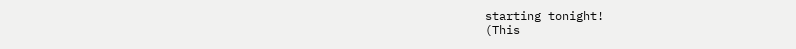starting tonight!
(This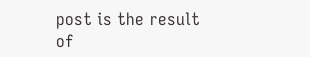post is the result of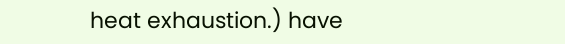heat exhaustion.) have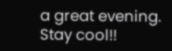a great evening. Stay cool!!